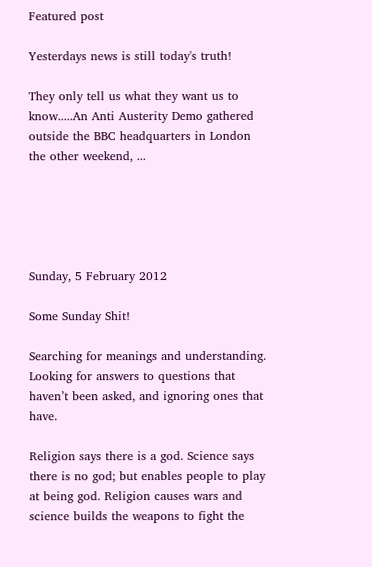Featured post

Yesterdays news is still today's truth!

They only tell us what they want us to know.....An Anti Austerity Demo gathered outside the BBC headquarters in London the other weekend, ...





Sunday, 5 February 2012

Some Sunday Shit!

Searching for meanings and understanding. Looking for answers to questions that haven’t been asked, and ignoring ones that have.

Religion says there is a god. Science says there is no god; but enables people to play at being god. Religion causes wars and science builds the weapons to fight the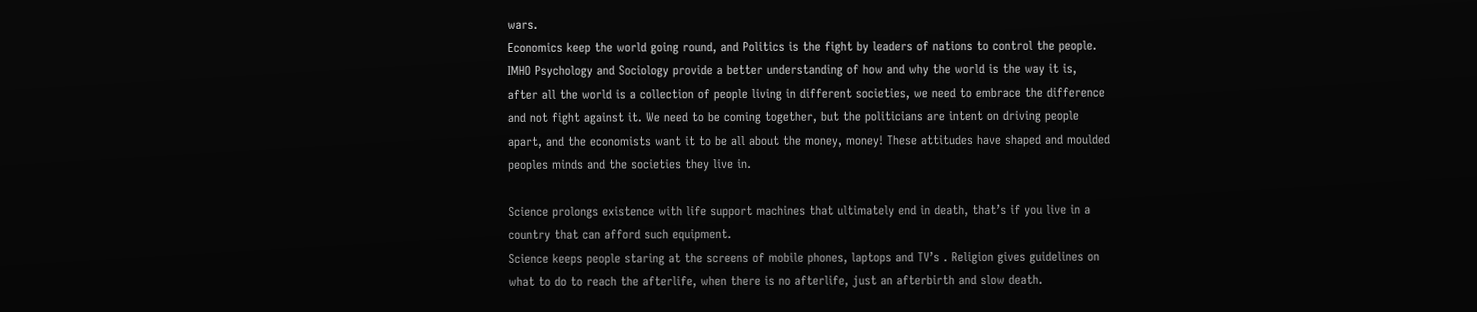wars.
Economics keep the world going round, and Politics is the fight by leaders of nations to control the people.
IMHO Psychology and Sociology provide a better understanding of how and why the world is the way it is, after all the world is a collection of people living in different societies, we need to embrace the difference and not fight against it. We need to be coming together, but the politicians are intent on driving people apart, and the economists want it to be all about the money, money! These attitudes have shaped and moulded peoples minds and the societies they live in.

Science prolongs existence with life support machines that ultimately end in death, that’s if you live in a country that can afford such equipment.
Science keeps people staring at the screens of mobile phones, laptops and TV’s . Religion gives guidelines on what to do to reach the afterlife, when there is no afterlife, just an afterbirth and slow death.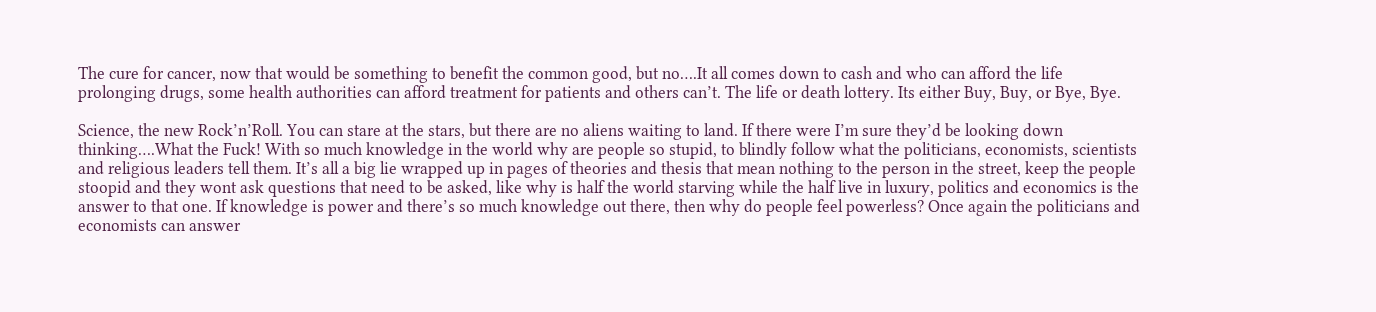The cure for cancer, now that would be something to benefit the common good, but no….It all comes down to cash and who can afford the life prolonging drugs, some health authorities can afford treatment for patients and others can’t. The life or death lottery. Its either Buy, Buy, or Bye, Bye.

Science, the new Rock’n’Roll. You can stare at the stars, but there are no aliens waiting to land. If there were I’m sure they’d be looking down thinking….What the Fuck! With so much knowledge in the world why are people so stupid, to blindly follow what the politicians, economists, scientists and religious leaders tell them. It’s all a big lie wrapped up in pages of theories and thesis that mean nothing to the person in the street, keep the people stoopid and they wont ask questions that need to be asked, like why is half the world starving while the half live in luxury, politics and economics is the answer to that one. If knowledge is power and there’s so much knowledge out there, then why do people feel powerless? Once again the politicians and economists can answer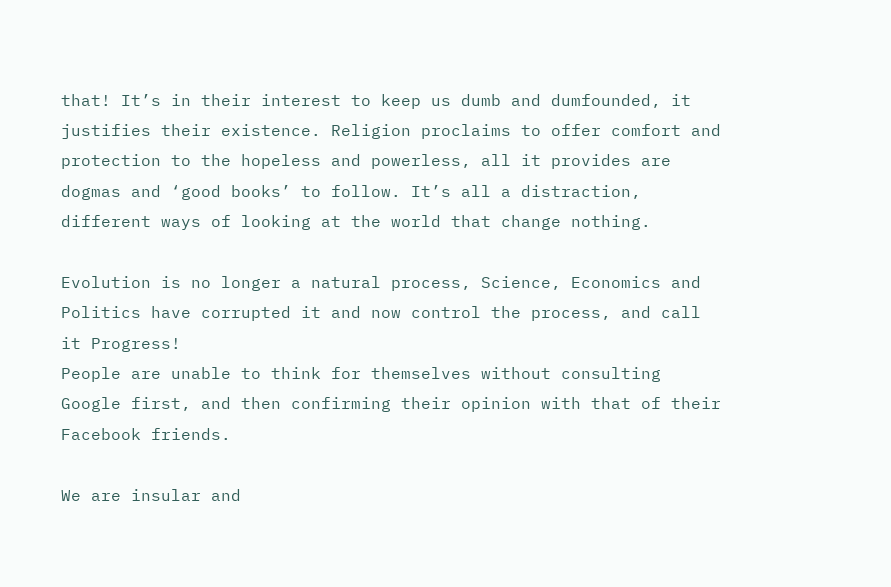that! It’s in their interest to keep us dumb and dumfounded, it justifies their existence. Religion proclaims to offer comfort and protection to the hopeless and powerless, all it provides are dogmas and ‘good books’ to follow. It’s all a distraction, different ways of looking at the world that change nothing.

Evolution is no longer a natural process, Science, Economics and Politics have corrupted it and now control the process, and call it Progress!
People are unable to think for themselves without consulting Google first, and then confirming their opinion with that of their Facebook friends.

We are insular and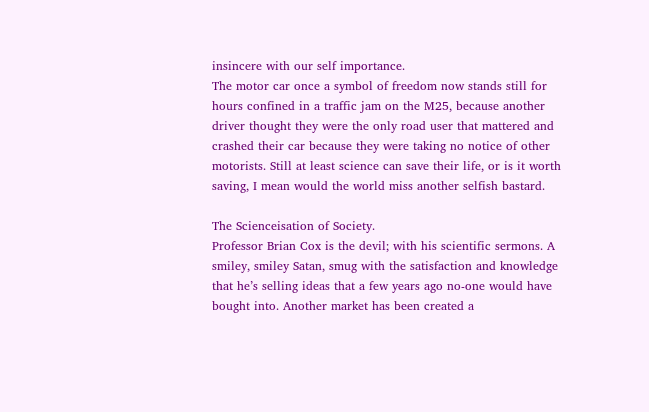insincere with our self importance.
The motor car once a symbol of freedom now stands still for hours confined in a traffic jam on the M25, because another driver thought they were the only road user that mattered and crashed their car because they were taking no notice of other motorists. Still at least science can save their life, or is it worth saving, I mean would the world miss another selfish bastard.

The Scienceisation of Society.
Professor Brian Cox is the devil; with his scientific sermons. A smiley, smiley Satan, smug with the satisfaction and knowledge that he’s selling ideas that a few years ago no-one would have bought into. Another market has been created a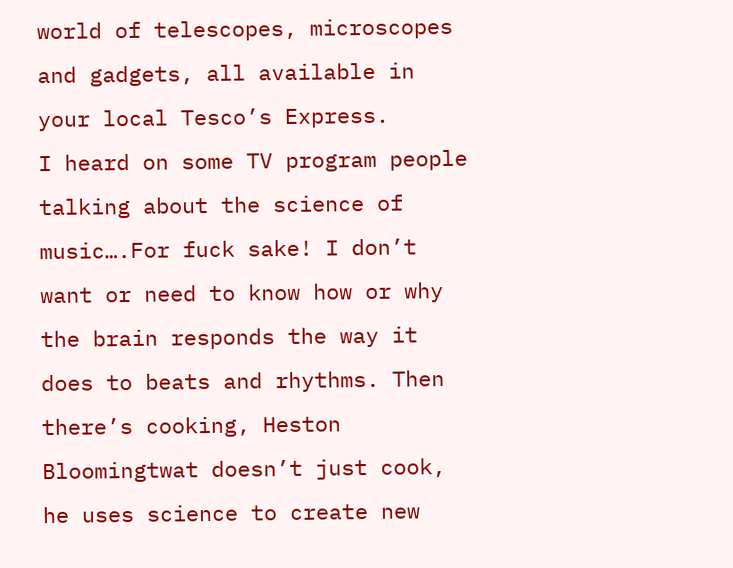world of telescopes, microscopes and gadgets, all available in your local Tesco’s Express.
I heard on some TV program people talking about the science of music….For fuck sake! I don’t want or need to know how or why the brain responds the way it does to beats and rhythms. Then there’s cooking, Heston Bloomingtwat doesn’t just cook, he uses science to create new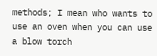methods; I mean who wants to use an oven when you can use a blow torch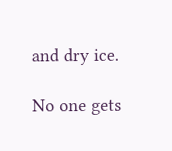and dry ice.

No one gets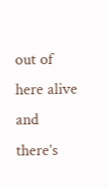out of here alive and there’s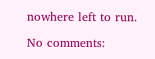nowhere left to run.

No comments: